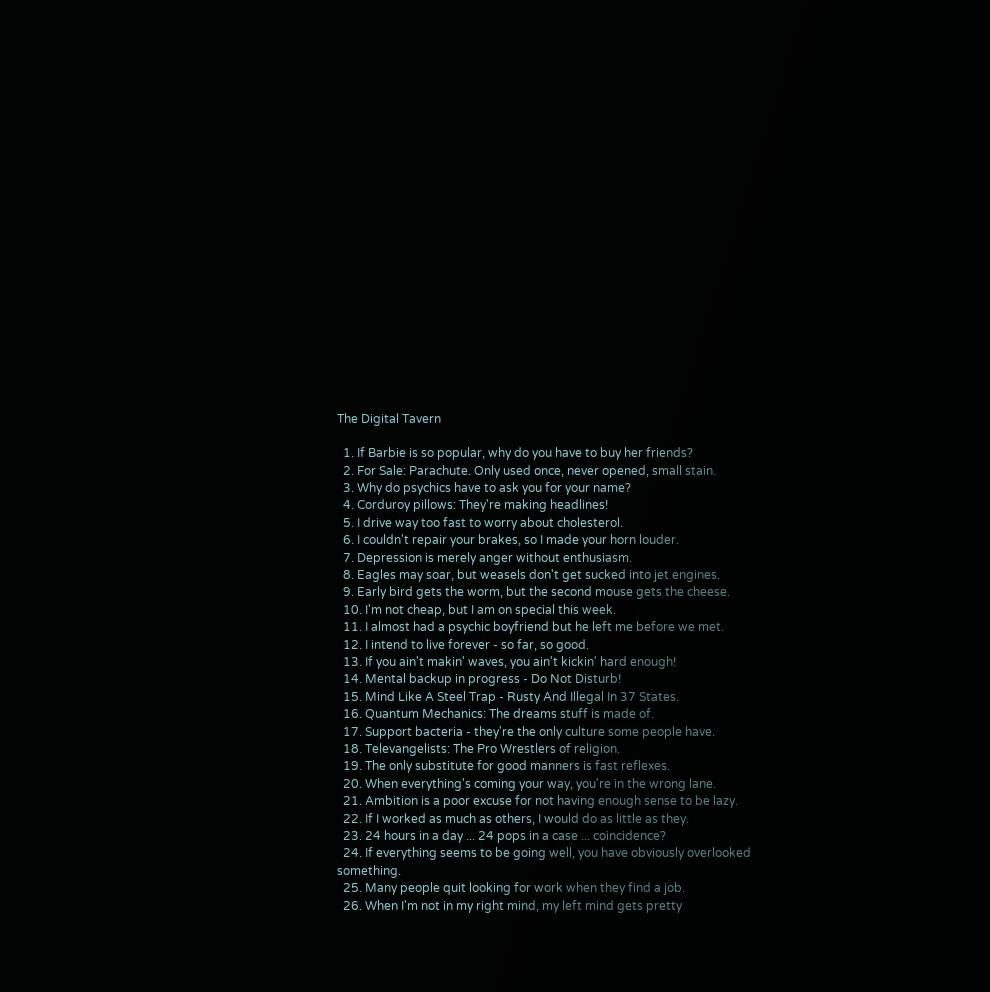The Digital Tavern

  1. If Barbie is so popular, why do you have to buy her friends?
  2. For Sale: Parachute. Only used once, never opened, small stain.
  3. Why do psychics have to ask you for your name?
  4. Corduroy pillows: They're making headlines!
  5. I drive way too fast to worry about cholesterol.
  6. I couldn't repair your brakes, so I made your horn louder.
  7. Depression is merely anger without enthusiasm.
  8. Eagles may soar, but weasels don't get sucked into jet engines.
  9. Early bird gets the worm, but the second mouse gets the cheese.
  10. I'm not cheap, but I am on special this week.
  11. I almost had a psychic boyfriend but he left me before we met.
  12. I intend to live forever - so far, so good.
  13. If you ain't makin' waves, you ain't kickin' hard enough!
  14. Mental backup in progress - Do Not Disturb!
  15. Mind Like A Steel Trap - Rusty And Illegal In 37 States.
  16. Quantum Mechanics: The dreams stuff is made of.
  17. Support bacteria - they're the only culture some people have.
  18. Televangelists: The Pro Wrestlers of religion.
  19. The only substitute for good manners is fast reflexes.
  20. When everything's coming your way, you're in the wrong lane.
  21. Ambition is a poor excuse for not having enough sense to be lazy.
  22. If I worked as much as others, I would do as little as they.
  23. 24 hours in a day ... 24 pops in a case ... coincidence?
  24. If everything seems to be going well, you have obviously overlooked something.
  25. Many people quit looking for work when they find a job.
  26. When I'm not in my right mind, my left mind gets pretty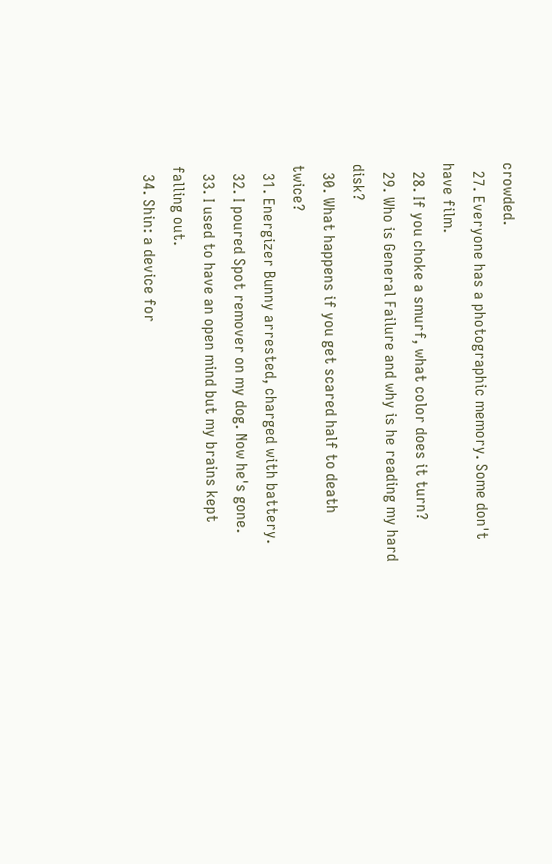crowded.
  27. Everyone has a photographic memory. Some don't have film.
  28. If you choke a smurf, what color does it turn?
  29. Who is General Failure and why is he reading my hard disk?
  30. What happens if you get scared half to death twice?
  31. Energizer Bunny arrested, charged with battery.
  32. I poured Spot remover on my dog. Now he's gone.
  33. I used to have an open mind but my brains kept falling out.
  34. Shin: a device for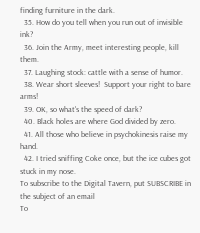finding furniture in the dark.
  35. How do you tell when you run out of invisible ink?
  36. Join the Army, meet interesting people, kill them.
  37. Laughing stock: cattle with a sense of humor.
  38. Wear short sleeves!  Support your right to bare arms!
  39. OK, so what's the speed of dark?
  40. Black holes are where God divided by zero.
  41. All those who believe in psychokinesis raise my hand.
  42. I tried sniffing Coke once, but the ice cubes got stuck in my nose.
To subscribe to the Digital Tavern, put SUBSCRIBE in the subject of an email
To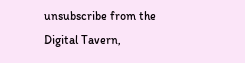unsubscribe from the Digital Tavern,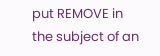put REMOVE in the subject of an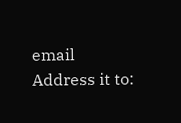email
Address it to: